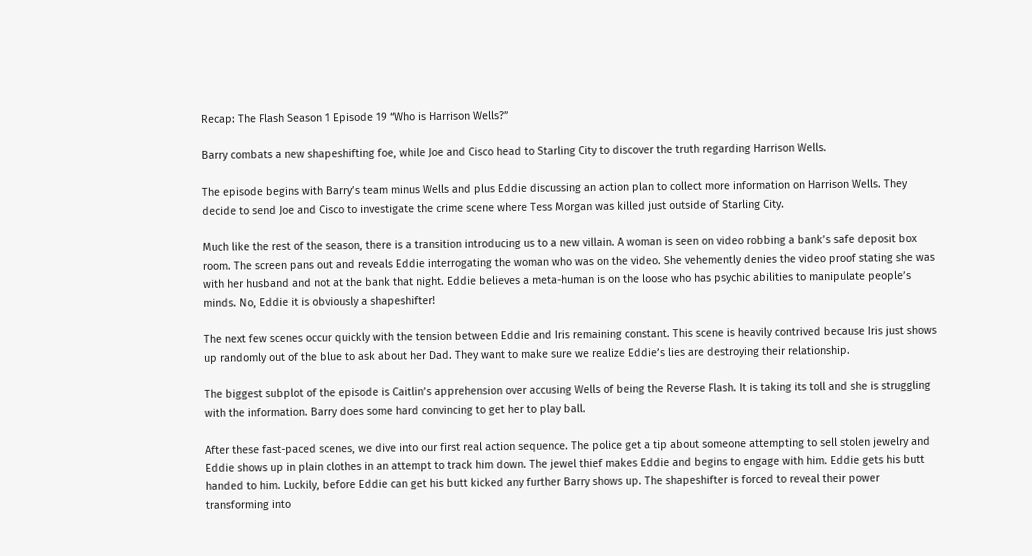Recap: The Flash Season 1 Episode 19 “Who is Harrison Wells?”

Barry combats a new shapeshifting foe, while Joe and Cisco head to Starling City to discover the truth regarding Harrison Wells.

The episode begins with Barry’s team minus Wells and plus Eddie discussing an action plan to collect more information on Harrison Wells. They decide to send Joe and Cisco to investigate the crime scene where Tess Morgan was killed just outside of Starling City.

Much like the rest of the season, there is a transition introducing us to a new villain. A woman is seen on video robbing a bank’s safe deposit box room. The screen pans out and reveals Eddie interrogating the woman who was on the video. She vehemently denies the video proof stating she was with her husband and not at the bank that night. Eddie believes a meta-human is on the loose who has psychic abilities to manipulate people’s minds. No, Eddie it is obviously a shapeshifter!

The next few scenes occur quickly with the tension between Eddie and Iris remaining constant. This scene is heavily contrived because Iris just shows up randomly out of the blue to ask about her Dad. They want to make sure we realize Eddie’s lies are destroying their relationship.

The biggest subplot of the episode is Caitlin’s apprehension over accusing Wells of being the Reverse Flash. It is taking its toll and she is struggling with the information. Barry does some hard convincing to get her to play ball.

After these fast-paced scenes, we dive into our first real action sequence. The police get a tip about someone attempting to sell stolen jewelry and Eddie shows up in plain clothes in an attempt to track him down. The jewel thief makes Eddie and begins to engage with him. Eddie gets his butt handed to him. Luckily, before Eddie can get his butt kicked any further Barry shows up. The shapeshifter is forced to reveal their power transforming into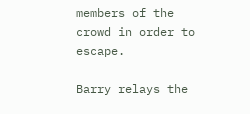members of the crowd in order to escape.

Barry relays the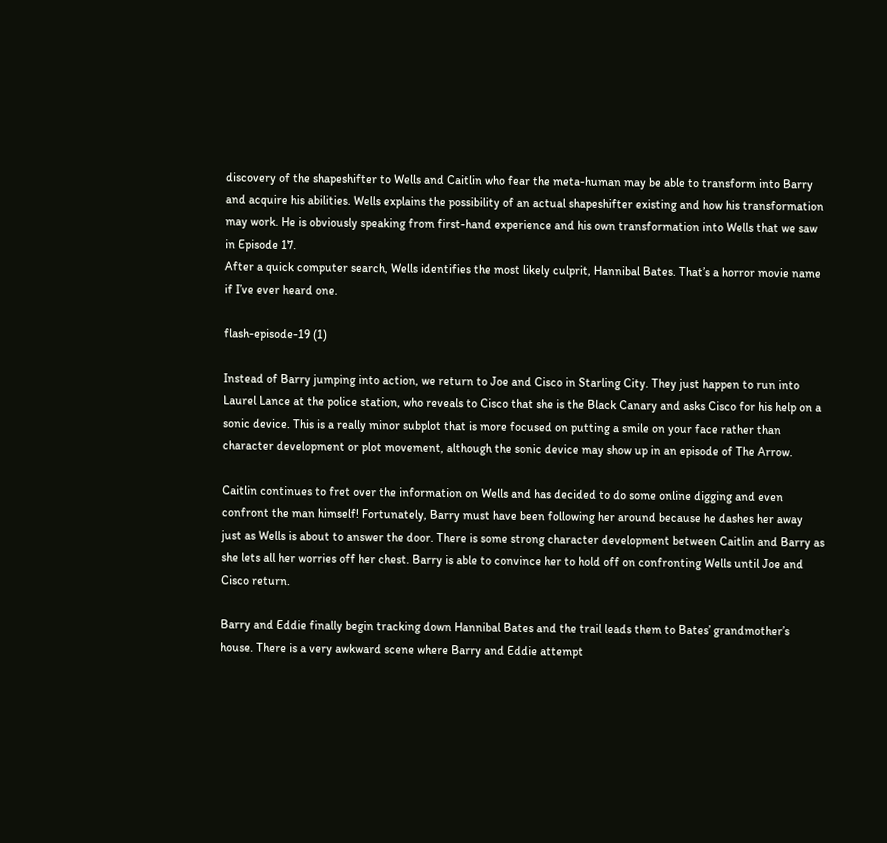discovery of the shapeshifter to Wells and Caitlin who fear the meta-human may be able to transform into Barry and acquire his abilities. Wells explains the possibility of an actual shapeshifter existing and how his transformation may work. He is obviously speaking from first-hand experience and his own transformation into Wells that we saw in Episode 17.
After a quick computer search, Wells identifies the most likely culprit, Hannibal Bates. That’s a horror movie name if I’ve ever heard one.

flash-episode-19 (1)

Instead of Barry jumping into action, we return to Joe and Cisco in Starling City. They just happen to run into Laurel Lance at the police station, who reveals to Cisco that she is the Black Canary and asks Cisco for his help on a sonic device. This is a really minor subplot that is more focused on putting a smile on your face rather than character development or plot movement, although the sonic device may show up in an episode of The Arrow.

Caitlin continues to fret over the information on Wells and has decided to do some online digging and even confront the man himself! Fortunately, Barry must have been following her around because he dashes her away just as Wells is about to answer the door. There is some strong character development between Caitlin and Barry as she lets all her worries off her chest. Barry is able to convince her to hold off on confronting Wells until Joe and Cisco return.

Barry and Eddie finally begin tracking down Hannibal Bates and the trail leads them to Bates’ grandmother’s house. There is a very awkward scene where Barry and Eddie attempt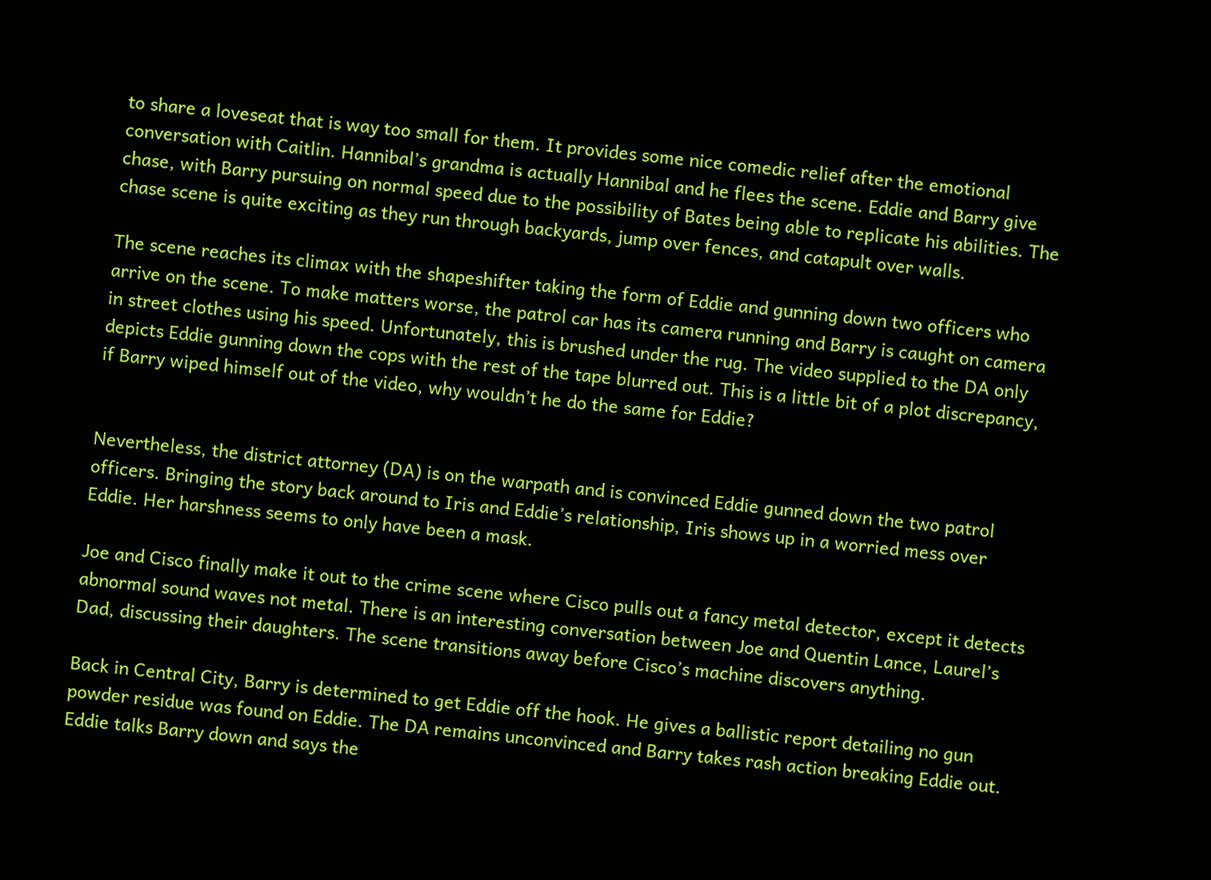to share a loveseat that is way too small for them. It provides some nice comedic relief after the emotional conversation with Caitlin. Hannibal’s grandma is actually Hannibal and he flees the scene. Eddie and Barry give chase, with Barry pursuing on normal speed due to the possibility of Bates being able to replicate his abilities. The chase scene is quite exciting as they run through backyards, jump over fences, and catapult over walls.

The scene reaches its climax with the shapeshifter taking the form of Eddie and gunning down two officers who arrive on the scene. To make matters worse, the patrol car has its camera running and Barry is caught on camera in street clothes using his speed. Unfortunately, this is brushed under the rug. The video supplied to the DA only depicts Eddie gunning down the cops with the rest of the tape blurred out. This is a little bit of a plot discrepancy, if Barry wiped himself out of the video, why wouldn’t he do the same for Eddie?


Nevertheless, the district attorney (DA) is on the warpath and is convinced Eddie gunned down the two patrol officers. Bringing the story back around to Iris and Eddie’s relationship, Iris shows up in a worried mess over Eddie. Her harshness seems to only have been a mask.

Joe and Cisco finally make it out to the crime scene where Cisco pulls out a fancy metal detector, except it detects abnormal sound waves not metal. There is an interesting conversation between Joe and Quentin Lance, Laurel’s Dad, discussing their daughters. The scene transitions away before Cisco’s machine discovers anything.

Back in Central City, Barry is determined to get Eddie off the hook. He gives a ballistic report detailing no gun powder residue was found on Eddie. The DA remains unconvinced and Barry takes rash action breaking Eddie out. Eddie talks Barry down and says the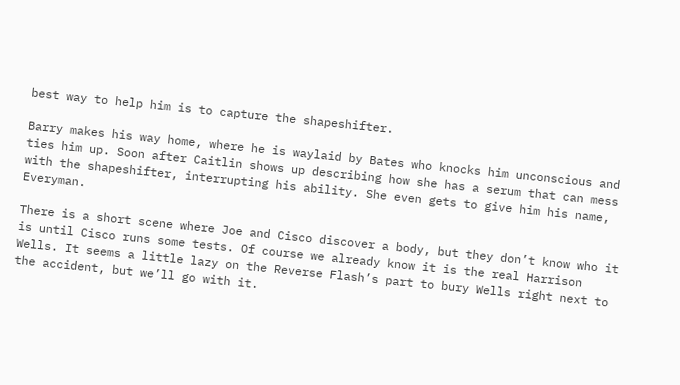best way to help him is to capture the shapeshifter.

Barry makes his way home, where he is waylaid by Bates who knocks him unconscious and ties him up. Soon after Caitlin shows up describing how she has a serum that can mess with the shapeshifter, interrupting his ability. She even gets to give him his name, Everyman.

There is a short scene where Joe and Cisco discover a body, but they don’t know who it is until Cisco runs some tests. Of course we already know it is the real Harrison Wells. It seems a little lazy on the Reverse Flash’s part to bury Wells right next to the accident, but we’ll go with it.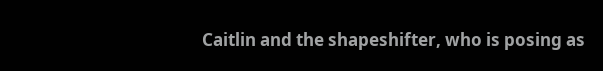Caitlin and the shapeshifter, who is posing as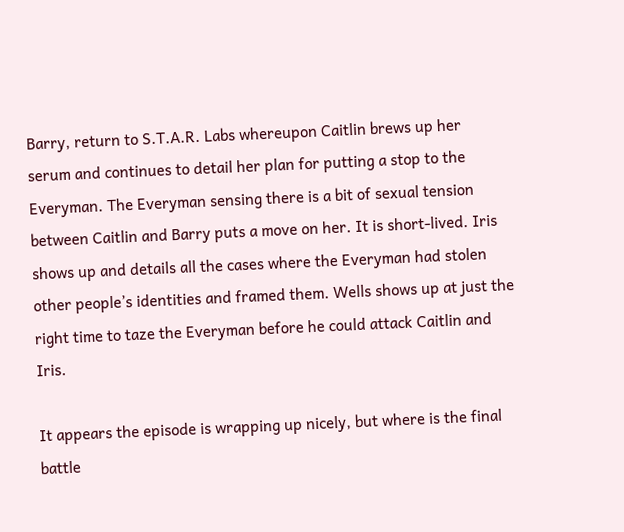Barry, return to S.T.A.R. Labs whereupon Caitlin brews up her serum and continues to detail her plan for putting a stop to the Everyman. The Everyman sensing there is a bit of sexual tension between Caitlin and Barry puts a move on her. It is short-lived. Iris shows up and details all the cases where the Everyman had stolen other people’s identities and framed them. Wells shows up at just the right time to taze the Everyman before he could attack Caitlin and Iris.

It appears the episode is wrapping up nicely, but where is the final battle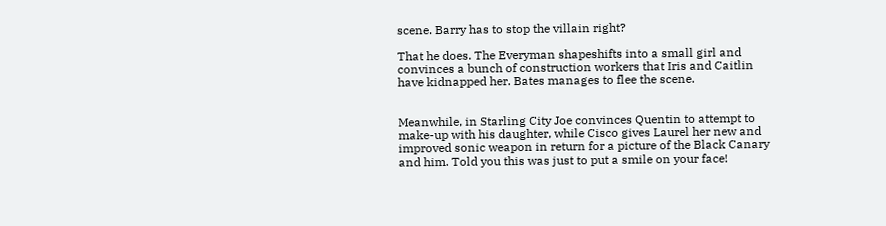scene. Barry has to stop the villain right?

That he does. The Everyman shapeshifts into a small girl and convinces a bunch of construction workers that Iris and Caitlin have kidnapped her. Bates manages to flee the scene.


Meanwhile, in Starling City Joe convinces Quentin to attempt to make-up with his daughter, while Cisco gives Laurel her new and improved sonic weapon in return for a picture of the Black Canary and him. Told you this was just to put a smile on your face!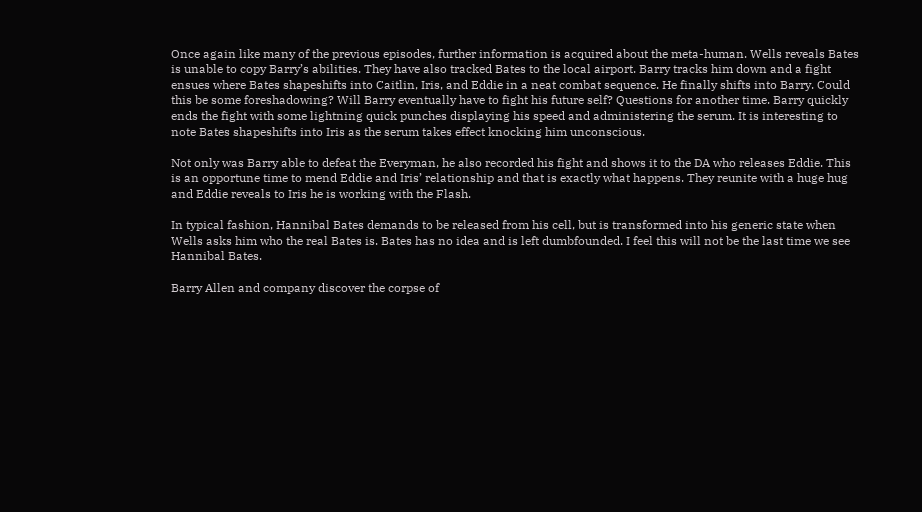Once again like many of the previous episodes, further information is acquired about the meta-human. Wells reveals Bates is unable to copy Barry’s abilities. They have also tracked Bates to the local airport. Barry tracks him down and a fight ensues where Bates shapeshifts into Caitlin, Iris, and Eddie in a neat combat sequence. He finally shifts into Barry. Could this be some foreshadowing? Will Barry eventually have to fight his future self? Questions for another time. Barry quickly ends the fight with some lightning quick punches displaying his speed and administering the serum. It is interesting to note Bates shapeshifts into Iris as the serum takes effect knocking him unconscious.

Not only was Barry able to defeat the Everyman, he also recorded his fight and shows it to the DA who releases Eddie. This is an opportune time to mend Eddie and Iris’ relationship and that is exactly what happens. They reunite with a huge hug and Eddie reveals to Iris he is working with the Flash.

In typical fashion, Hannibal Bates demands to be released from his cell, but is transformed into his generic state when Wells asks him who the real Bates is. Bates has no idea and is left dumbfounded. I feel this will not be the last time we see Hannibal Bates.

Barry Allen and company discover the corpse of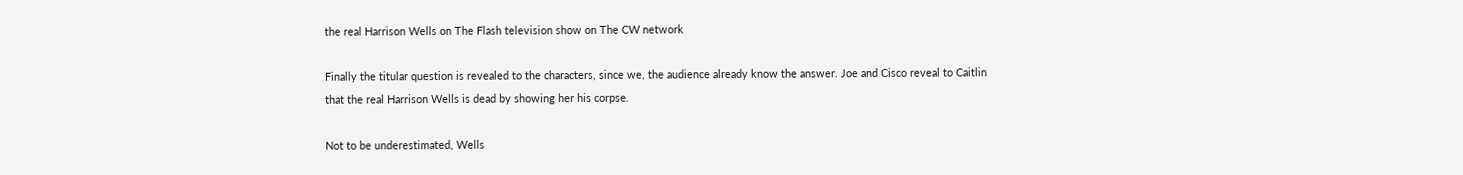the real Harrison Wells on The Flash television show on The CW network

Finally the titular question is revealed to the characters, since we, the audience already know the answer. Joe and Cisco reveal to Caitlin that the real Harrison Wells is dead by showing her his corpse.

Not to be underestimated, Wells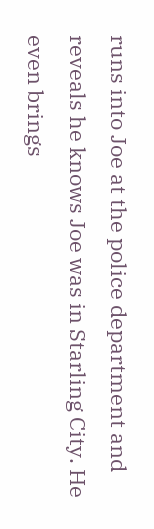runs into Joe at the police department and reveals he knows Joe was in Starling City. He even brings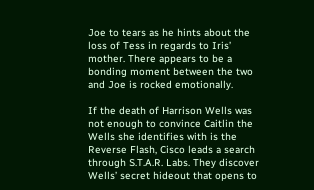Joe to tears as he hints about the loss of Tess in regards to Iris’ mother. There appears to be a bonding moment between the two and Joe is rocked emotionally.

If the death of Harrison Wells was not enough to convince Caitlin the Wells she identifies with is the Reverse Flash, Cisco leads a search through S.T.A.R. Labs. They discover Wells’ secret hideout that opens to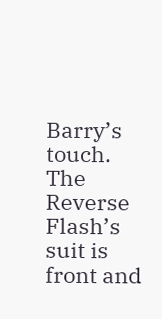Barry’s touch. The Reverse Flash’s suit is front and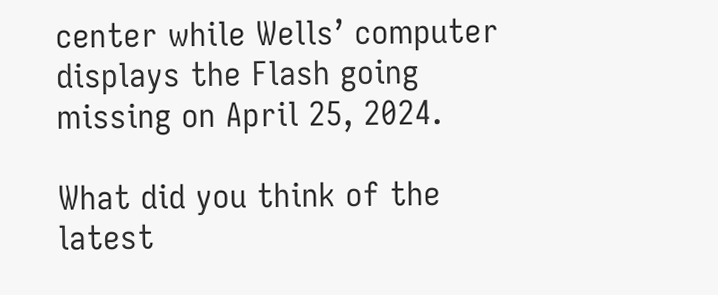center while Wells’ computer displays the Flash going missing on April 25, 2024.

What did you think of the latest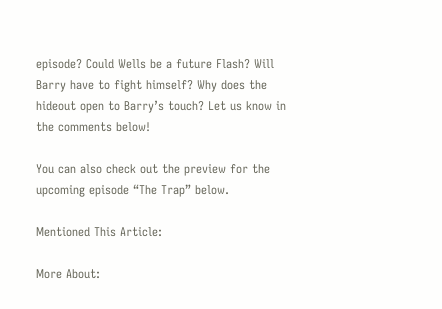episode? Could Wells be a future Flash? Will Barry have to fight himself? Why does the hideout open to Barry’s touch? Let us know in the comments below!

You can also check out the preview for the upcoming episode “The Trap” below.

Mentioned This Article:

More About: